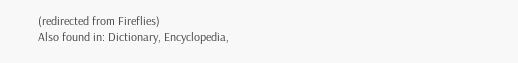(redirected from Fireflies)
Also found in: Dictionary, Encyclopedia,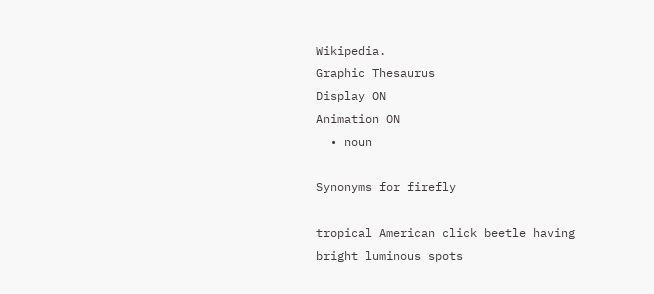Wikipedia.
Graphic Thesaurus
Display ON
Animation ON
  • noun

Synonyms for firefly

tropical American click beetle having bright luminous spots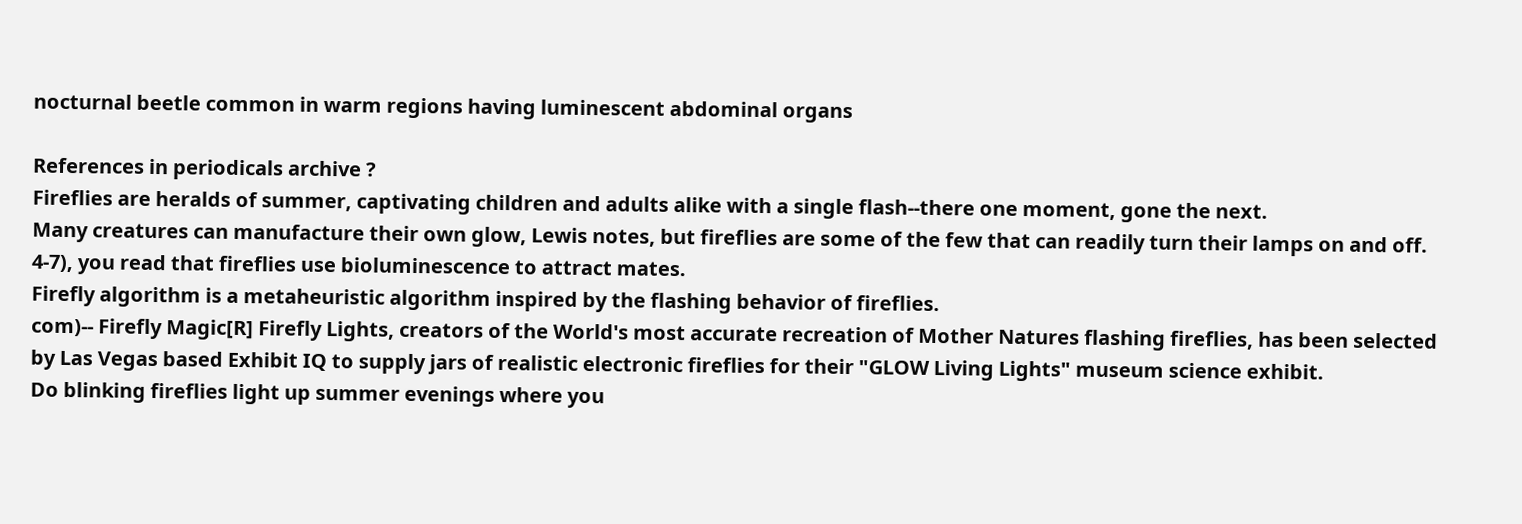nocturnal beetle common in warm regions having luminescent abdominal organs

References in periodicals archive ?
Fireflies are heralds of summer, captivating children and adults alike with a single flash--there one moment, gone the next.
Many creatures can manufacture their own glow, Lewis notes, but fireflies are some of the few that can readily turn their lamps on and off.
4-7), you read that fireflies use bioluminescence to attract mates.
Firefly algorithm is a metaheuristic algorithm inspired by the flashing behavior of fireflies.
com)-- Firefly Magic[R] Firefly Lights, creators of the World's most accurate recreation of Mother Natures flashing fireflies, has been selected by Las Vegas based Exhibit IQ to supply jars of realistic electronic fireflies for their "GLOW Living Lights" museum science exhibit.
Do blinking fireflies light up summer evenings where you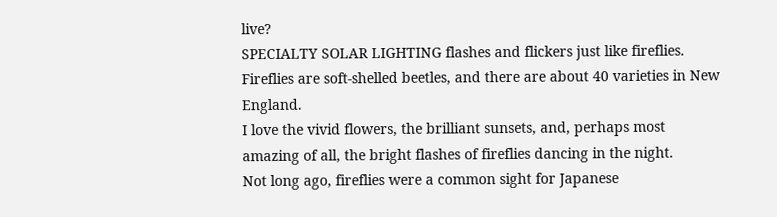live?
SPECIALTY SOLAR LIGHTING flashes and flickers just like fireflies.
Fireflies are soft-shelled beetles, and there are about 40 varieties in New England.
I love the vivid flowers, the brilliant sunsets, and, perhaps most amazing of all, the bright flashes of fireflies dancing in the night.
Not long ago, fireflies were a common sight for Japanese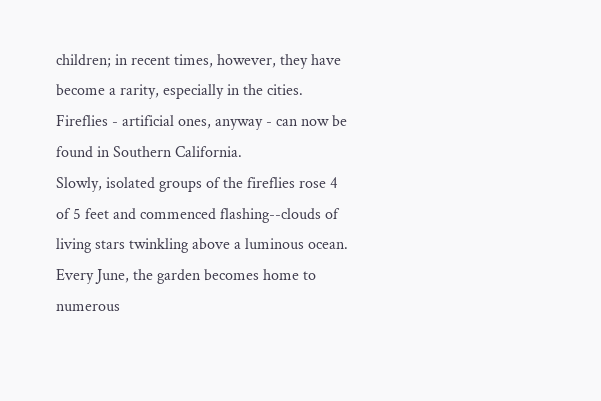children; in recent times, however, they have become a rarity, especially in the cities.
Fireflies - artificial ones, anyway - can now be found in Southern California.
Slowly, isolated groups of the fireflies rose 4 of 5 feet and commenced flashing--clouds of living stars twinkling above a luminous ocean.
Every June, the garden becomes home to numerous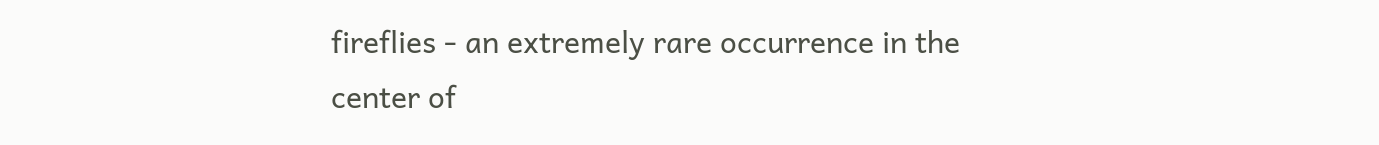fireflies - an extremely rare occurrence in the center of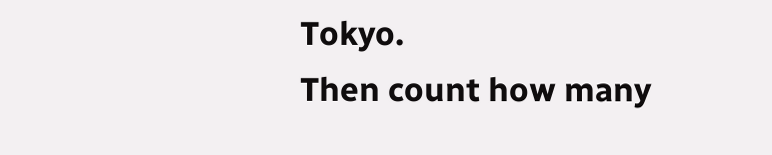Tokyo.
Then count how many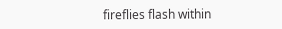fireflies flash within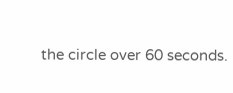the circle over 60 seconds.